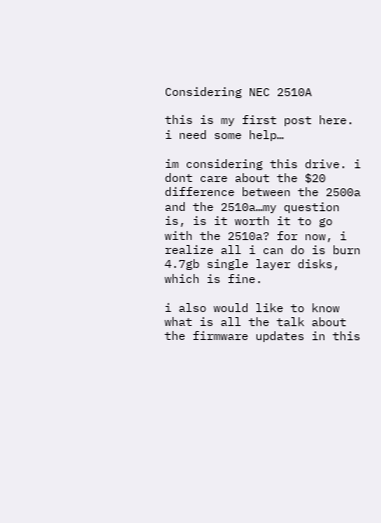Considering NEC 2510A

this is my first post here. i need some help…

im considering this drive. i dont care about the $20 difference between the 2500a and the 2510a…my question is, is it worth it to go with the 2510a? for now, i realize all i can do is burn 4.7gb single layer disks, which is fine.

i also would like to know what is all the talk about the firmware updates in this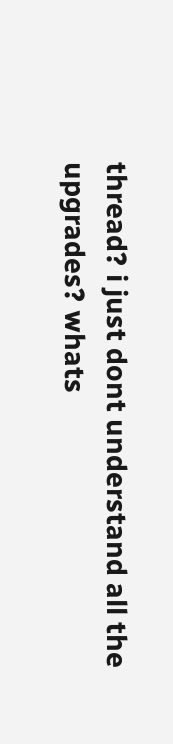thread? i just dont understand all the upgrades? whats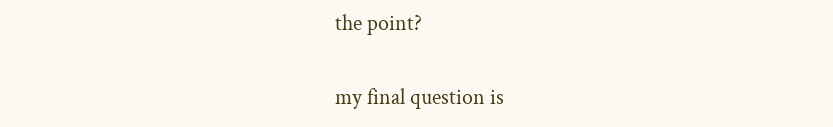the point?

my final question is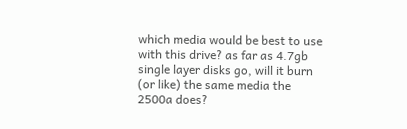which media would be best to use with this drive? as far as 4.7gb single layer disks go, will it burn (or like) the same media the 2500a does?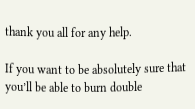thank you all for any help.

If you want to be absolutely sure that you’ll be able to burn double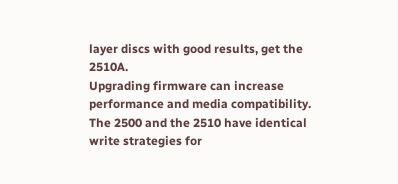layer discs with good results, get the 2510A.
Upgrading firmware can increase performance and media compatibility.
The 2500 and the 2510 have identical write strategies for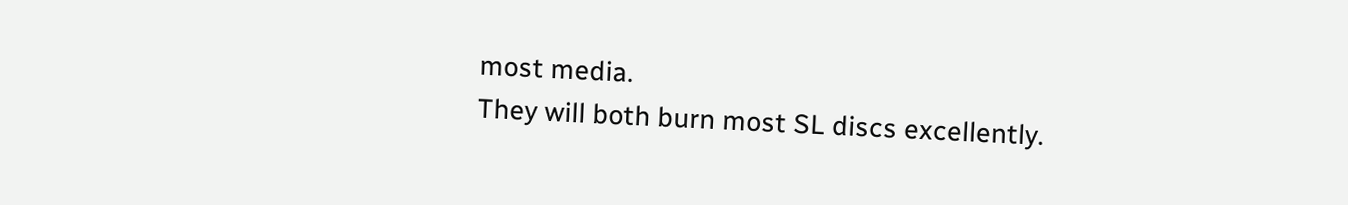most media.
They will both burn most SL discs excellently.